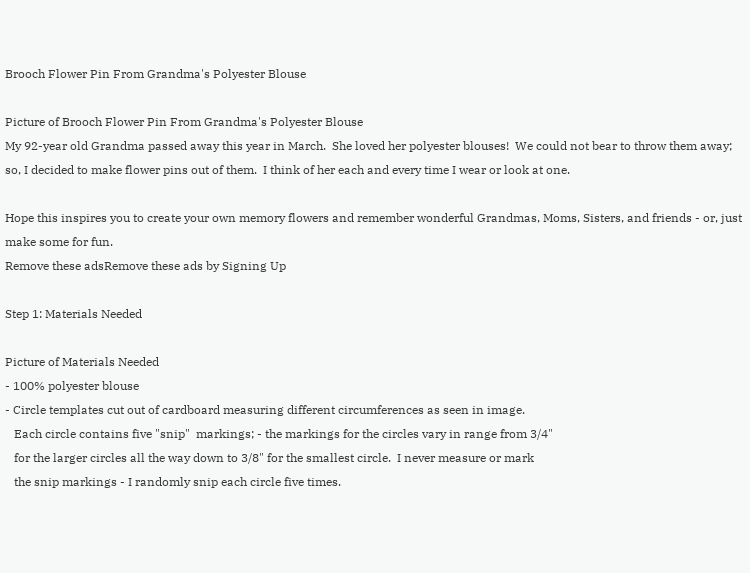Brooch Flower Pin From Grandma's Polyester Blouse

Picture of Brooch Flower Pin From Grandma's Polyester Blouse
My 92-year old Grandma passed away this year in March.  She loved her polyester blouses!  We could not bear to throw them away; so, I decided to make flower pins out of them.  I think of her each and every time I wear or look at one.

Hope this inspires you to create your own memory flowers and remember wonderful Grandmas, Moms, Sisters, and friends - or, just make some for fun.
Remove these adsRemove these ads by Signing Up

Step 1: Materials Needed

Picture of Materials Needed
- 100% polyester blouse
- Circle templates cut out of cardboard measuring different circumferences as seen in image.
   Each circle contains five "snip"  markings; - the markings for the circles vary in range from 3/4"
   for the larger circles all the way down to 3/8" for the smallest circle.  I never measure or mark
   the snip markings - I randomly snip each circle five times.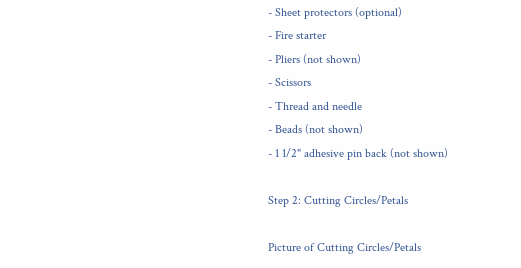- Sheet protectors (optional)
- Fire starter
- Pliers (not shown)
- Scissors
- Thread and needle
- Beads (not shown)
- 1 1/2" adhesive pin back (not shown)

Step 2: Cutting Circles/Petals

Picture of Cutting Circles/Petals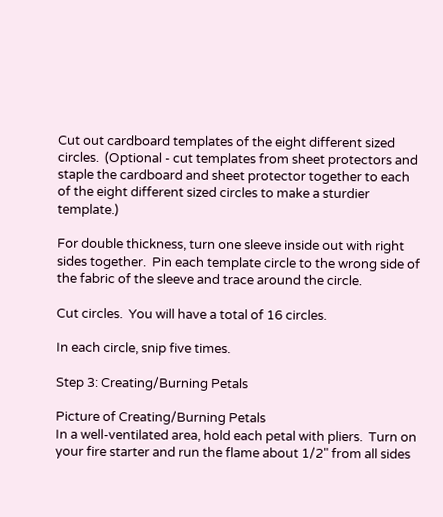Cut out cardboard templates of the eight different sized circles.  (Optional - cut templates from sheet protectors and staple the cardboard and sheet protector together to each of the eight different sized circles to make a sturdier template.)

For double thickness, turn one sleeve inside out with right sides together.  Pin each template circle to the wrong side of the fabric of the sleeve and trace around the circle.

Cut circles.  You will have a total of 16 circles.

In each circle, snip five times.

Step 3: Creating/Burning Petals

Picture of Creating/Burning Petals
In a well-ventilated area, hold each petal with pliers.  Turn on your fire starter and run the flame about 1/2" from all sides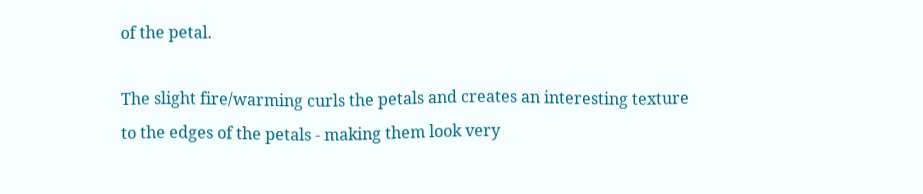of the petal.

The slight fire/warming curls the petals and creates an interesting texture to the edges of the petals - making them look very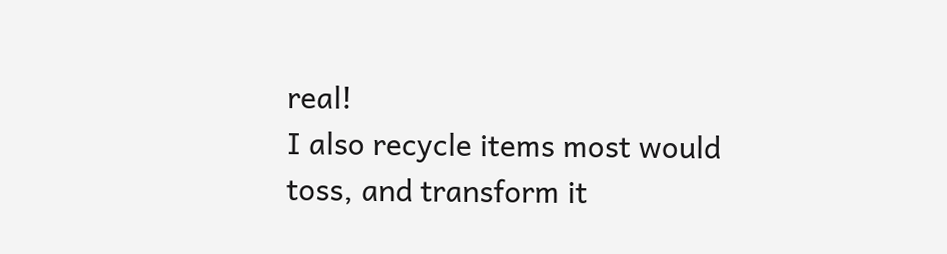real!
I also recycle items most would toss, and transform it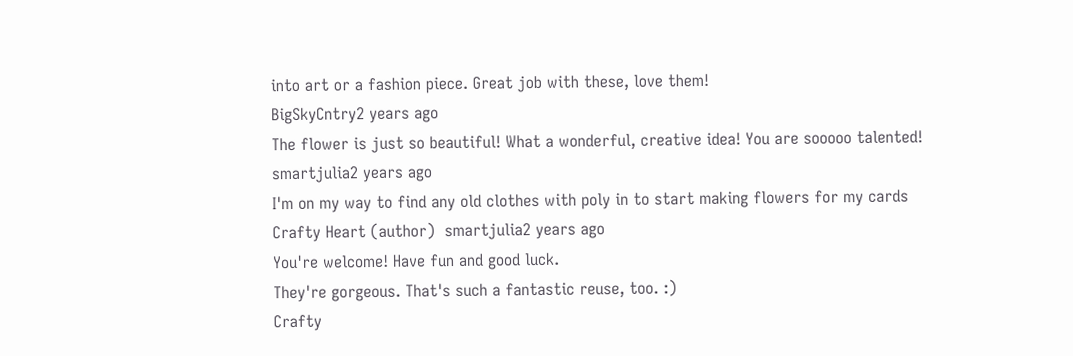into art or a fashion piece. Great job with these, love them!
BigSkyCntry2 years ago
The flower is just so beautiful! What a wonderful, creative idea! You are sooooo talented!
smartjulia2 years ago
I'm on my way to find any old clothes with poly in to start making flowers for my cards
Crafty Heart (author)  smartjulia2 years ago
You're welcome! Have fun and good luck.
They're gorgeous. That's such a fantastic reuse, too. :)
Crafty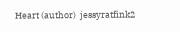Heart (author)  jessyratfink2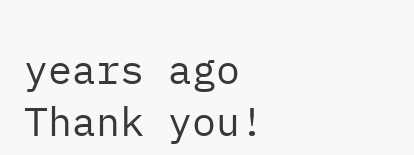years ago
Thank you!